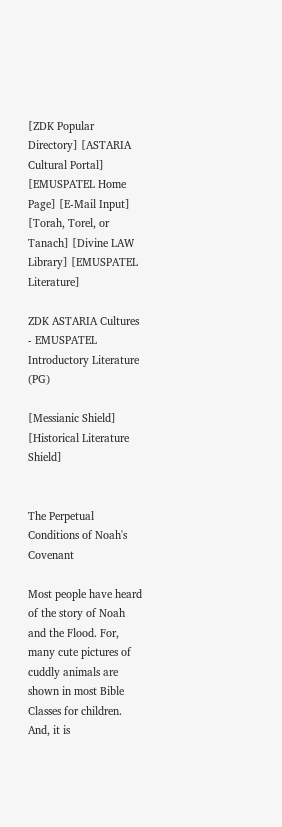[ZDK Popular Directory] [ASTARIA  Cultural Portal] [EMUSPATEL Home Page] [E-Mail Input] [Torah, Torel, or Tanach] [Divine LAW Library] [EMUSPATEL Literature]

ZDK ASTARIA Cultures - EMUSPATEL Introductory Literature (PG)

[Messianic Shield] [Historical Literature Shield]


The Perpetual Conditions of Noah's Covenant

Most people have heard of the story of Noah and the Flood. For, many cute pictures of cuddly animals are shown in most Bible Classes for children. And, it is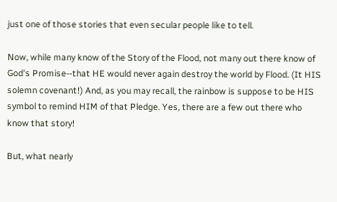just one of those stories that even secular people like to tell.

Now, while many know of the Story of the Flood, not many out there know of God's Promise--that HE would never again destroy the world by Flood. (It HIS solemn covenant!) And, as you may recall, the rainbow is suppose to be HIS symbol to remind HIM of that Pledge. Yes, there are a few out there who know that story!

But, what nearly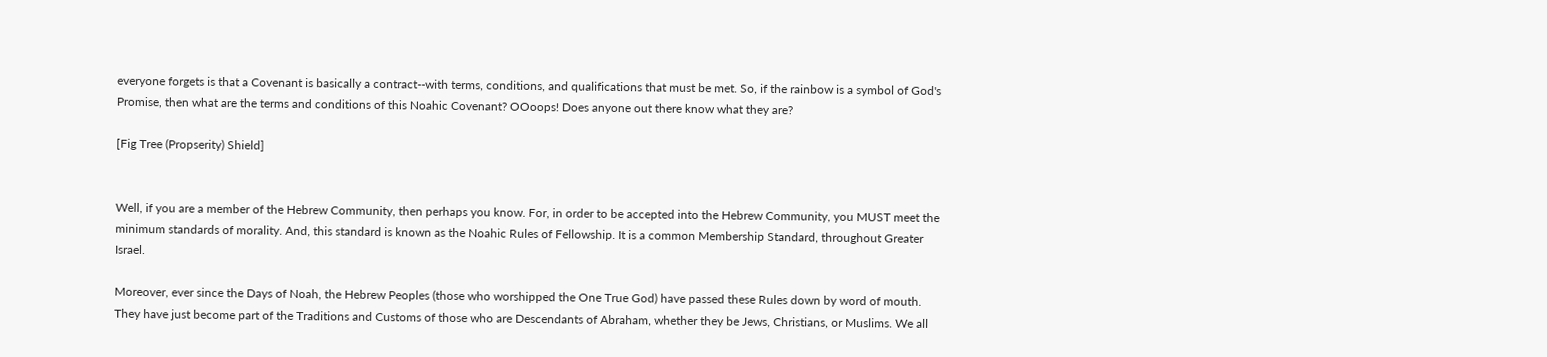everyone forgets is that a Covenant is basically a contract--with terms, conditions, and qualifications that must be met. So, if the rainbow is a symbol of God's Promise, then what are the terms and conditions of this Noahic Covenant? OOoops! Does anyone out there know what they are?

[Fig Tree (Propserity) Shield]


Well, if you are a member of the Hebrew Community, then perhaps you know. For, in order to be accepted into the Hebrew Community, you MUST meet the minimum standards of morality. And, this standard is known as the Noahic Rules of Fellowship. It is a common Membership Standard, throughout Greater Israel.

Moreover, ever since the Days of Noah, the Hebrew Peoples (those who worshipped the One True God) have passed these Rules down by word of mouth. They have just become part of the Traditions and Customs of those who are Descendants of Abraham, whether they be Jews, Christians, or Muslims. We all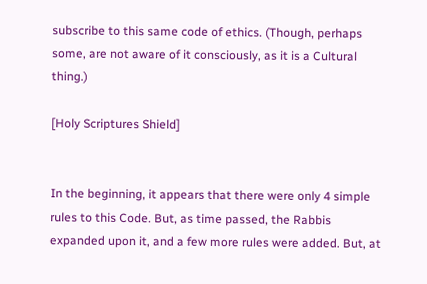subscribe to this same code of ethics. (Though, perhaps some, are not aware of it consciously, as it is a Cultural thing.)

[Holy Scriptures Shield]


In the beginning, it appears that there were only 4 simple rules to this Code. But, as time passed, the Rabbis expanded upon it, and a few more rules were added. But, at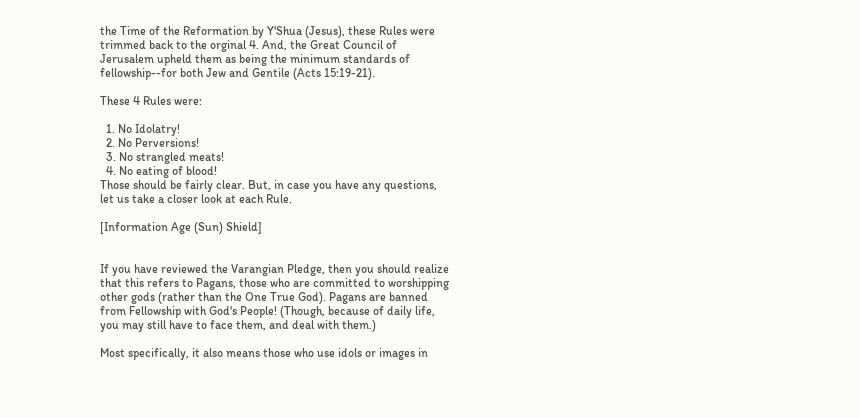the Time of the Reformation by Y'Shua (Jesus), these Rules were trimmed back to the orginal 4. And, the Great Council of Jerusalem upheld them as being the minimum standards of fellowship--for both Jew and Gentile (Acts 15:19-21).

These 4 Rules were:

  1. No Idolatry!
  2. No Perversions!
  3. No strangled meats!
  4. No eating of blood!
Those should be fairly clear. But, in case you have any questions, let us take a closer look at each Rule.

[Information Age (Sun) Shield]


If you have reviewed the Varangian Pledge, then you should realize that this refers to Pagans, those who are committed to worshipping other gods (rather than the One True God). Pagans are banned from Fellowship with God's People! (Though, because of daily life, you may still have to face them, and deal with them.)

Most specifically, it also means those who use idols or images in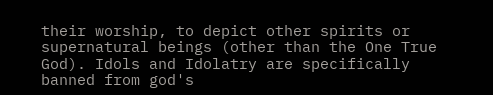their worship, to depict other spirits or supernatural beings (other than the One True God). Idols and Idolatry are specifically banned from god's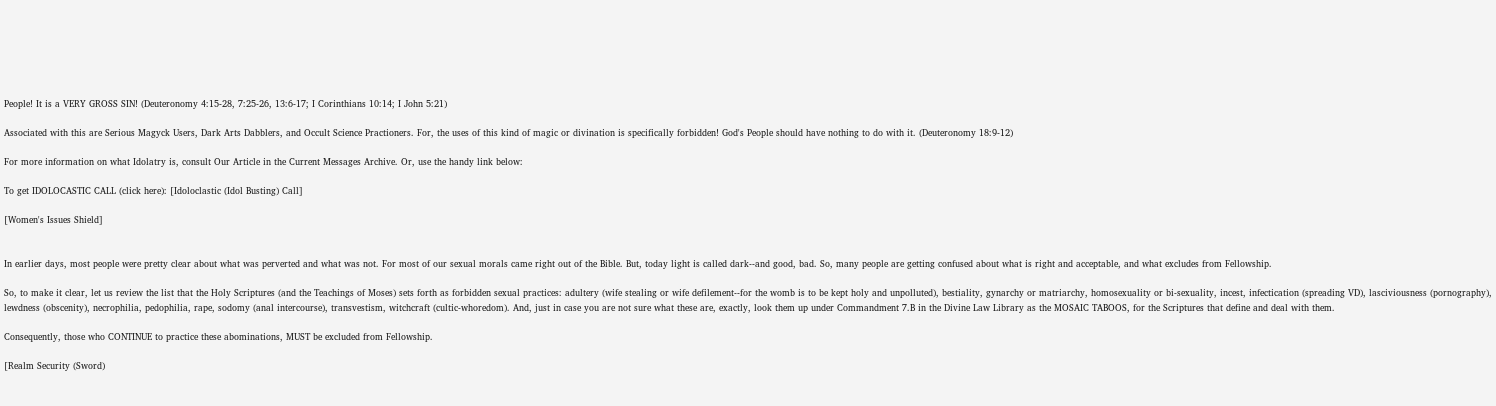People! It is a VERY GROSS SIN! (Deuteronomy 4:15-28, 7:25-26, 13:6-17; I Corinthians 10:14; I John 5:21)

Associated with this are Serious Magyck Users, Dark Arts Dabblers, and Occult Science Practioners. For, the uses of this kind of magic or divination is specifically forbidden! God's People should have nothing to do with it. (Deuteronomy 18:9-12)

For more information on what Idolatry is, consult Our Article in the Current Messages Archive. Or, use the handy link below:

To get IDOLOCASTIC CALL (click here): [Idoloclastic (Idol Busting) Call]

[Women's Issues Shield]


In earlier days, most people were pretty clear about what was perverted and what was not. For most of our sexual morals came right out of the Bible. But, today light is called dark--and good, bad. So, many people are getting confused about what is right and acceptable, and what excludes from Fellowship.

So, to make it clear, let us review the list that the Holy Scriptures (and the Teachings of Moses) sets forth as forbidden sexual practices: adultery (wife stealing or wife defilement--for the womb is to be kept holy and unpolluted), bestiality, gynarchy or matriarchy, homosexuality or bi-sexuality, incest, infectication (spreading VD), lasciviousness (pornography), lewdness (obscenity), necrophilia, pedophilia, rape, sodomy (anal intercourse), transvestism, witchcraft (cultic-whoredom). And, just in case you are not sure what these are, exactly, look them up under Commandment 7.B in the Divine Law Library as the MOSAIC TABOOS, for the Scriptures that define and deal with them.

Consequently, those who CONTINUE to practice these abominations, MUST be excluded from Fellowship.

[Realm Security (Sword)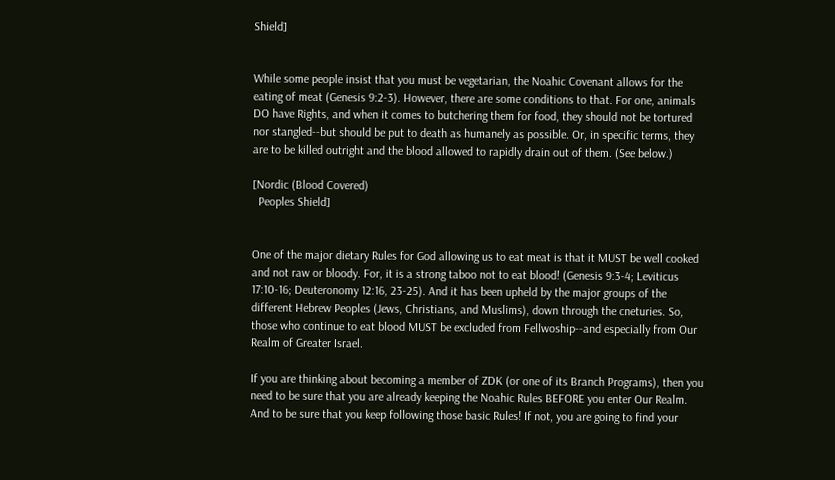Shield]


While some people insist that you must be vegetarian, the Noahic Covenant allows for the eating of meat (Genesis 9:2-3). However, there are some conditions to that. For one, animals DO have Rights, and when it comes to butchering them for food, they should not be tortured nor stangled--but should be put to death as humanely as possible. Or, in specific terms, they are to be killed outright and the blood allowed to rapidly drain out of them. (See below.)

[Nordic (Blood Covered)
  Peoples Shield]


One of the major dietary Rules for God allowing us to eat meat is that it MUST be well cooked and not raw or bloody. For, it is a strong taboo not to eat blood! (Genesis 9:3-4; Leviticus 17:10-16; Deuteronomy 12:16, 23-25). And it has been upheld by the major groups of the different Hebrew Peoples (Jews, Christians, and Muslims), down through the cneturies. So, those who continue to eat blood MUST be excluded from Fellwoship--and especially from Our Realm of Greater Israel.

If you are thinking about becoming a member of ZDK (or one of its Branch Programs), then you need to be sure that you are already keeping the Noahic Rules BEFORE you enter Our Realm. And to be sure that you keep following those basic Rules! If not, you are going to find your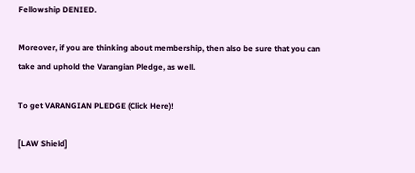Fellowship DENIED.

Moreover, if you are thinking about membership, then also be sure that you can take and uphold the Varangian Pledge, as well.

To get VARANGIAN PLEDGE (Click Here)!

[LAW Shield]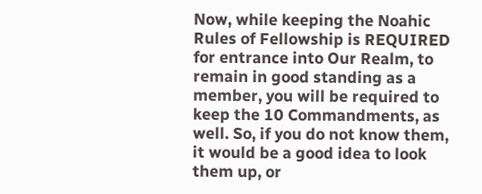Now, while keeping the Noahic Rules of Fellowship is REQUIRED for entrance into Our Realm, to remain in good standing as a member, you will be required to keep the 10 Commandments, as well. So, if you do not know them, it would be a good idea to look them up, or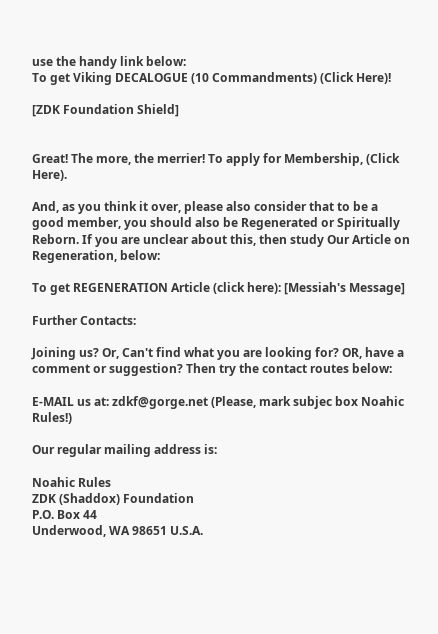use the handy link below:
To get Viking DECALOGUE (10 Commandments) (Click Here)!

[ZDK Foundation Shield]


Great! The more, the merrier! To apply for Membership, (Click Here).

And, as you think it over, please also consider that to be a good member, you should also be Regenerated or Spiritually Reborn. If you are unclear about this, then study Our Article on Regeneration, below:

To get REGENERATION Article (click here): [Messiah's Message]

Further Contacts:

Joining us? Or, Can't find what you are looking for? OR, have a comment or suggestion? Then try the contact routes below:

E-MAIL us at: zdkf@gorge.net (Please, mark subjec box Noahic Rules!)

Our regular mailing address is:

Noahic Rules
ZDK (Shaddox) Foundation
P.O. Box 44
Underwood, WA 98651 U.S.A.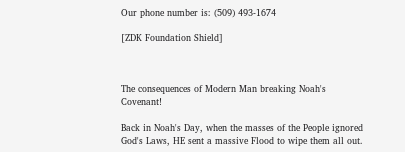Our phone number is: (509) 493-1674

[ZDK Foundation Shield]



The consequences of Modern Man breaking Noah's Covenant!

Back in Noah's Day, when the masses of the People ignored God's Laws, HE sent a massive Flood to wipe them all out.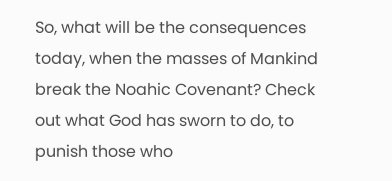So, what will be the consequences today, when the masses of Mankind break the Noahic Covenant? Check out what God has sworn to do, to punish those who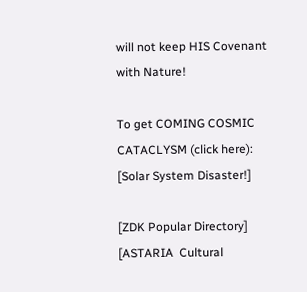will not keep HIS Covenant with Nature!

To get COMING COSMIC CATACLYSM (click here): [Solar System Disaster!]

[ZDK Popular Directory] [ASTARIA  Cultural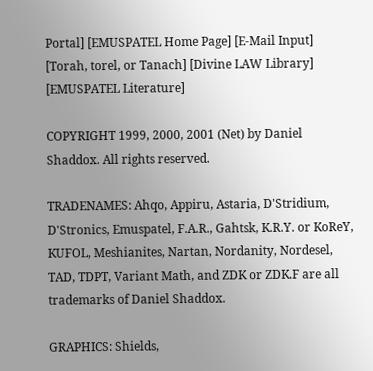Portal] [EMUSPATEL Home Page] [E-Mail Input] [Torah, torel, or Tanach] [Divine LAW Library] [EMUSPATEL Literature]

COPYRIGHT 1999, 2000, 2001 (Net) by Daniel Shaddox. All rights reserved.

TRADENAMES: Ahqo, Appiru, Astaria, D'Stridium, D'Stronics, Emuspatel, F.A.R., Gahtsk, K.R.Y. or KoReY, KUFOL, Meshianites, Nartan, Nordanity, Nordesel, TAD, TDPT, Variant Math, and ZDK or ZDK.F are all trademarks of Daniel Shaddox.

GRAPHICS: Shields,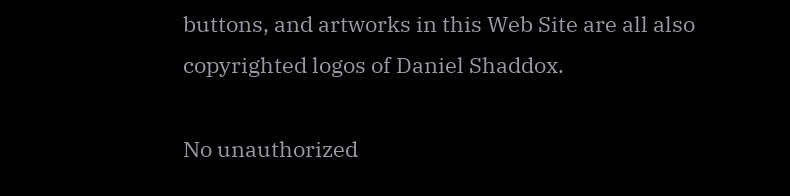buttons, and artworks in this Web Site are all also copyrighted logos of Daniel Shaddox.

No unauthorized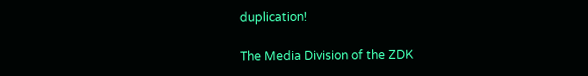duplication!

The Media Division of the ZDK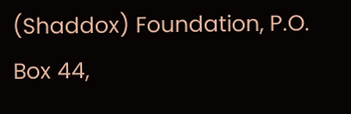(Shaddox) Foundation, P.O. Box 44,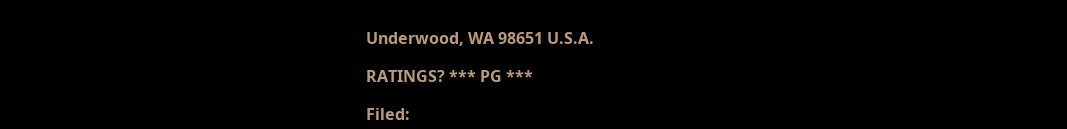Underwood, WA 98651 U.S.A.

RATINGS? *** PG ***

Filed: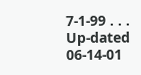7-1-99 . . . Up-dated 06-14-01